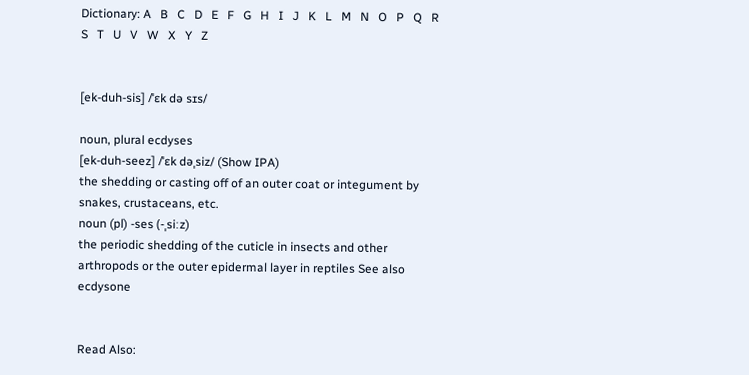Dictionary: A   B   C   D   E   F   G   H   I   J   K   L   M   N   O   P   Q   R   S   T   U   V   W   X   Y   Z


[ek-duh-sis] /ˈɛk də sɪs/

noun, plural ecdyses
[ek-duh-seez] /ˈɛk dəˌsiz/ (Show IPA)
the shedding or casting off of an outer coat or integument by snakes, crustaceans, etc.
noun (pl) -ses (-ˌsiːz)
the periodic shedding of the cuticle in insects and other arthropods or the outer epidermal layer in reptiles See also ecdysone


Read Also: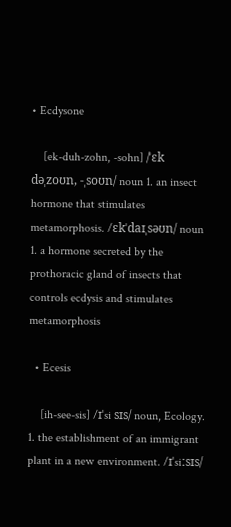• Ecdysone

    [ek-duh-zohn, -sohn] /ˈɛk dəˌzoʊn, -ˌsoʊn/ noun 1. an insect hormone that stimulates metamorphosis. /ɛkˈdaɪˌsəʊn/ noun 1. a hormone secreted by the prothoracic gland of insects that controls ecdysis and stimulates metamorphosis

  • Ecesis

    [ih-see-sis] /ɪˈsi sɪs/ noun, Ecology. 1. the establishment of an immigrant plant in a new environment. /ɪˈsiːsɪs/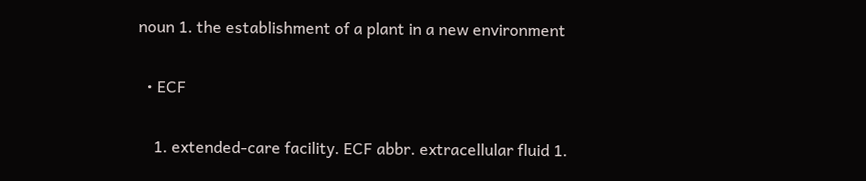noun 1. the establishment of a plant in a new environment

  • ECF

    1. extended-care facility. ECF abbr. extracellular fluid 1.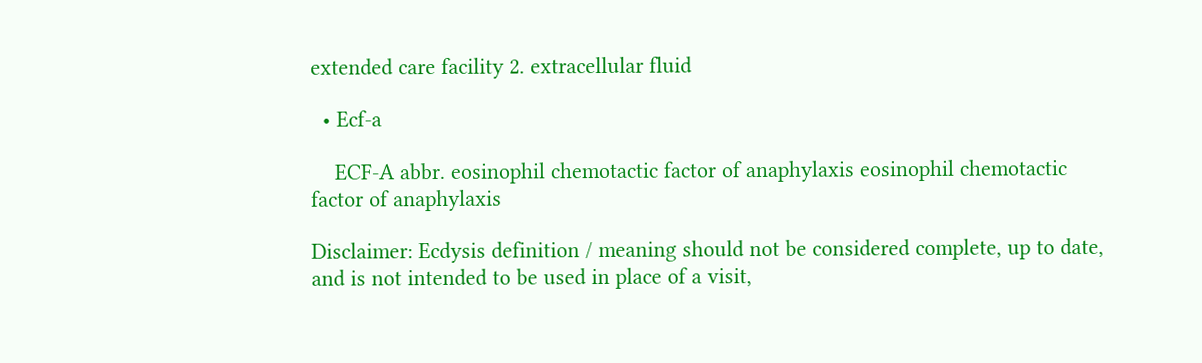extended care facility 2. extracellular fluid

  • Ecf-a

    ECF-A abbr. eosinophil chemotactic factor of anaphylaxis eosinophil chemotactic factor of anaphylaxis

Disclaimer: Ecdysis definition / meaning should not be considered complete, up to date, and is not intended to be used in place of a visit,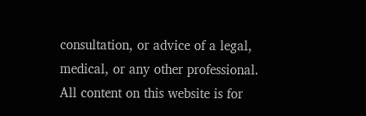consultation, or advice of a legal, medical, or any other professional. All content on this website is for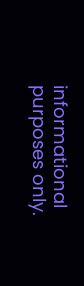informational purposes only.